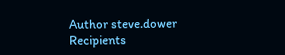Author steve.dower
Recipients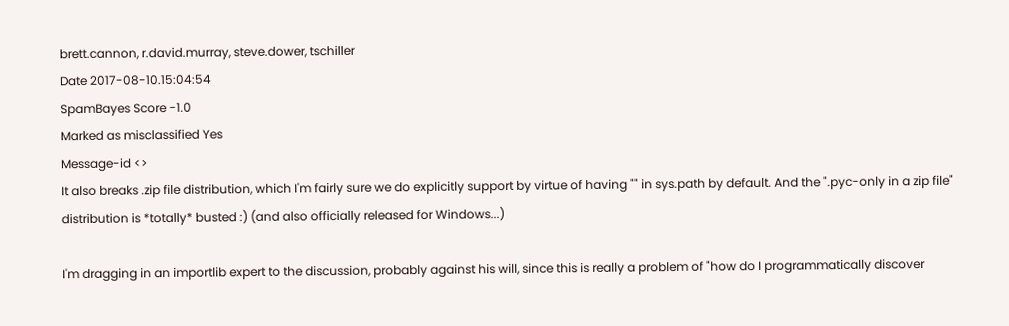brett.cannon, r.david.murray, steve.dower, tschiller
Date 2017-08-10.15:04:54
SpamBayes Score -1.0
Marked as misclassified Yes
Message-id <>
It also breaks .zip file distribution, which I'm fairly sure we do explicitly support by virtue of having "" in sys.path by default. And the ".pyc-only in a zip file" distribution is *totally* busted :) (and also officially released for Windows...)

I'm dragging in an importlib expert to the discussion, probably against his will, since this is really a problem of "how do I programmatically discover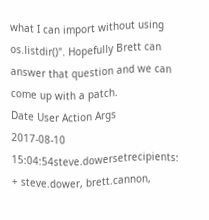what I can import without using os.listdir()". Hopefully Brett can answer that question and we can come up with a patch.
Date User Action Args
2017-08-10 15:04:54steve.dowersetrecipients: + steve.dower, brett.cannon,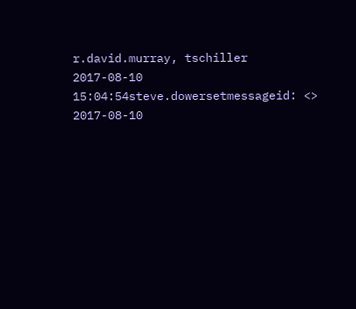r.david.murray, tschiller
2017-08-10 15:04:54steve.dowersetmessageid: <>
2017-08-10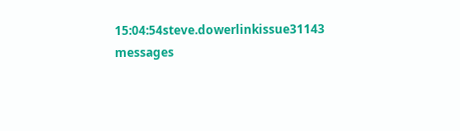15:04:54steve.dowerlinkissue31143 messages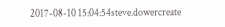2017-08-10 15:04:54steve.dowercreate